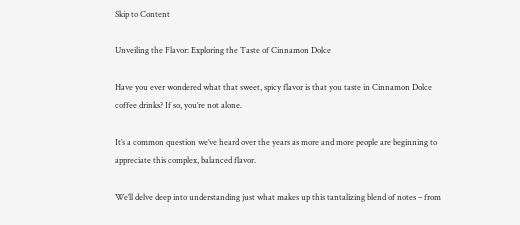Skip to Content

Unveiling the Flavor: Exploring the Taste of Cinnamon Dolce

Have you ever wondered what that sweet, spicy flavor is that you taste in Cinnamon Dolce coffee drinks? If so, you’re not alone.

It’s a common question we’ve heard over the years as more and more people are beginning to appreciate this complex, balanced flavor.

We’ll delve deep into understanding just what makes up this tantalizing blend of notes – from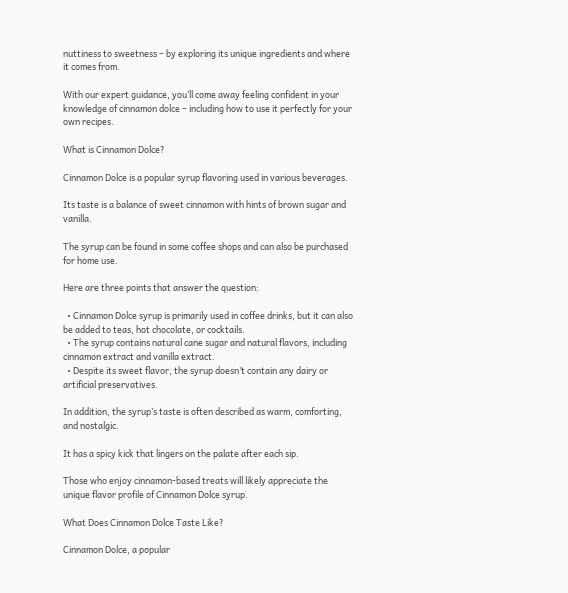nuttiness to sweetness – by exploring its unique ingredients and where it comes from.

With our expert guidance, you’ll come away feeling confident in your knowledge of cinnamon dolce – including how to use it perfectly for your own recipes.

What is Cinnamon Dolce?

Cinnamon Dolce is a popular syrup flavoring used in various beverages.

Its taste is a balance of sweet cinnamon with hints of brown sugar and vanilla.

The syrup can be found in some coffee shops and can also be purchased for home use.

Here are three points that answer the question:

  • Cinnamon Dolce syrup is primarily used in coffee drinks, but it can also be added to teas, hot chocolate, or cocktails.
  • The syrup contains natural cane sugar and natural flavors, including cinnamon extract and vanilla extract.
  • Despite its sweet flavor, the syrup doesn’t contain any dairy or artificial preservatives.

In addition, the syrup’s taste is often described as warm, comforting, and nostalgic.

It has a spicy kick that lingers on the palate after each sip.

Those who enjoy cinnamon-based treats will likely appreciate the unique flavor profile of Cinnamon Dolce syrup.

What Does Cinnamon Dolce Taste Like?

Cinnamon Dolce, a popular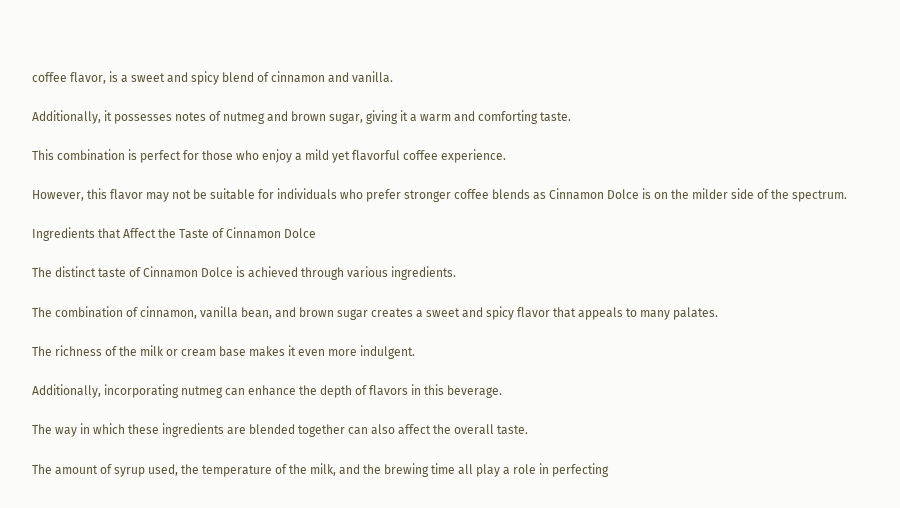coffee flavor, is a sweet and spicy blend of cinnamon and vanilla.

Additionally, it possesses notes of nutmeg and brown sugar, giving it a warm and comforting taste.

This combination is perfect for those who enjoy a mild yet flavorful coffee experience.

However, this flavor may not be suitable for individuals who prefer stronger coffee blends as Cinnamon Dolce is on the milder side of the spectrum.

Ingredients that Affect the Taste of Cinnamon Dolce

The distinct taste of Cinnamon Dolce is achieved through various ingredients.

The combination of cinnamon, vanilla bean, and brown sugar creates a sweet and spicy flavor that appeals to many palates.

The richness of the milk or cream base makes it even more indulgent.

Additionally, incorporating nutmeg can enhance the depth of flavors in this beverage.

The way in which these ingredients are blended together can also affect the overall taste.

The amount of syrup used, the temperature of the milk, and the brewing time all play a role in perfecting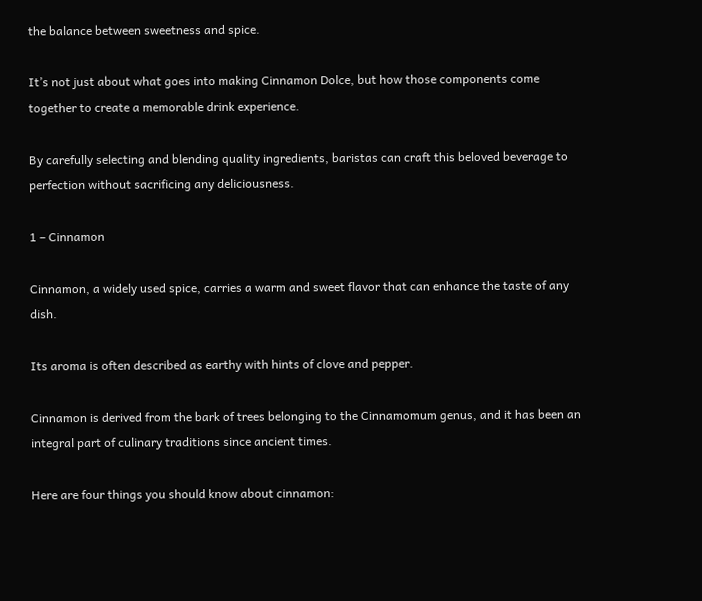the balance between sweetness and spice.

It’s not just about what goes into making Cinnamon Dolce, but how those components come together to create a memorable drink experience.

By carefully selecting and blending quality ingredients, baristas can craft this beloved beverage to perfection without sacrificing any deliciousness.

1 – Cinnamon

Cinnamon, a widely used spice, carries a warm and sweet flavor that can enhance the taste of any dish.

Its aroma is often described as earthy with hints of clove and pepper.

Cinnamon is derived from the bark of trees belonging to the Cinnamomum genus, and it has been an integral part of culinary traditions since ancient times.

Here are four things you should know about cinnamon: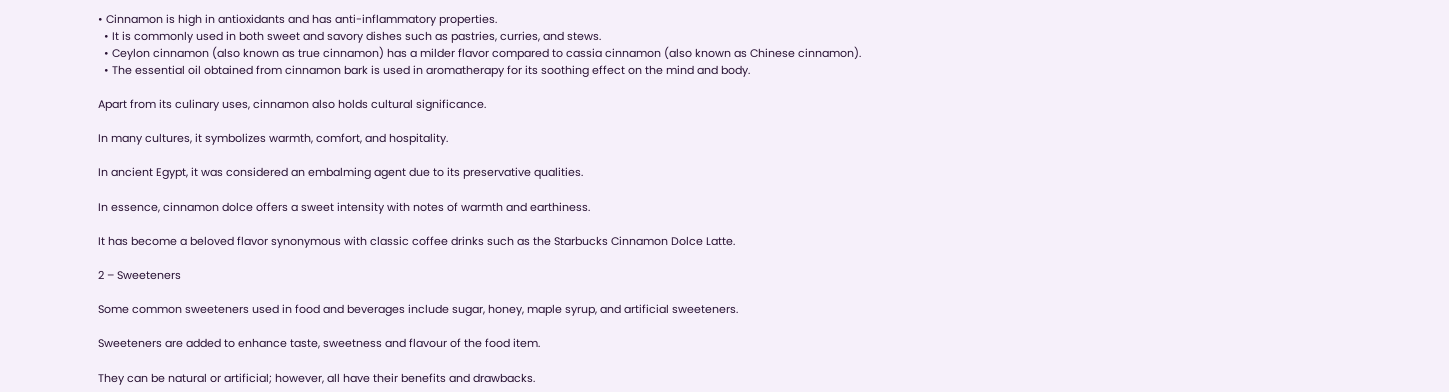• Cinnamon is high in antioxidants and has anti-inflammatory properties.
  • It is commonly used in both sweet and savory dishes such as pastries, curries, and stews.
  • Ceylon cinnamon (also known as true cinnamon) has a milder flavor compared to cassia cinnamon (also known as Chinese cinnamon).
  • The essential oil obtained from cinnamon bark is used in aromatherapy for its soothing effect on the mind and body.

Apart from its culinary uses, cinnamon also holds cultural significance.

In many cultures, it symbolizes warmth, comfort, and hospitality.

In ancient Egypt, it was considered an embalming agent due to its preservative qualities.

In essence, cinnamon dolce offers a sweet intensity with notes of warmth and earthiness.

It has become a beloved flavor synonymous with classic coffee drinks such as the Starbucks Cinnamon Dolce Latte.

2 – Sweeteners

Some common sweeteners used in food and beverages include sugar, honey, maple syrup, and artificial sweeteners.

Sweeteners are added to enhance taste, sweetness and flavour of the food item.

They can be natural or artificial; however, all have their benefits and drawbacks.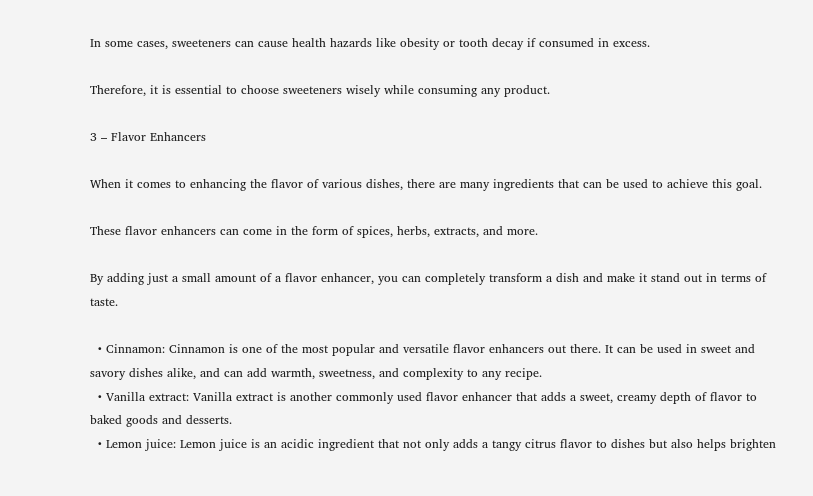In some cases, sweeteners can cause health hazards like obesity or tooth decay if consumed in excess.

Therefore, it is essential to choose sweeteners wisely while consuming any product.

3 – Flavor Enhancers

When it comes to enhancing the flavor of various dishes, there are many ingredients that can be used to achieve this goal.

These flavor enhancers can come in the form of spices, herbs, extracts, and more.

By adding just a small amount of a flavor enhancer, you can completely transform a dish and make it stand out in terms of taste.

  • Cinnamon: Cinnamon is one of the most popular and versatile flavor enhancers out there. It can be used in sweet and savory dishes alike, and can add warmth, sweetness, and complexity to any recipe.
  • Vanilla extract: Vanilla extract is another commonly used flavor enhancer that adds a sweet, creamy depth of flavor to baked goods and desserts.
  • Lemon juice: Lemon juice is an acidic ingredient that not only adds a tangy citrus flavor to dishes but also helps brighten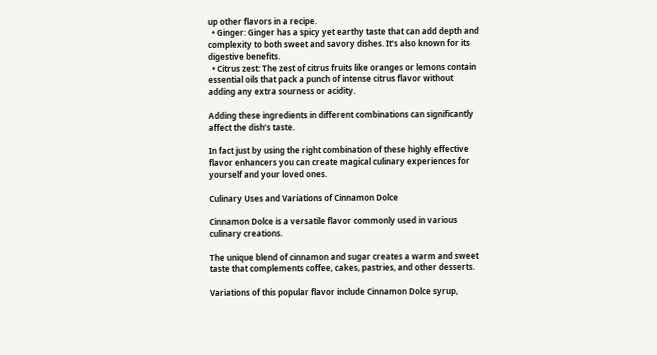up other flavors in a recipe.
  • Ginger: Ginger has a spicy yet earthy taste that can add depth and complexity to both sweet and savory dishes. It’s also known for its digestive benefits.
  • Citrus zest: The zest of citrus fruits like oranges or lemons contain essential oils that pack a punch of intense citrus flavor without adding any extra sourness or acidity.

Adding these ingredients in different combinations can significantly affect the dish’s taste.

In fact just by using the right combination of these highly effective flavor enhancers you can create magical culinary experiences for yourself and your loved ones.

Culinary Uses and Variations of Cinnamon Dolce

Cinnamon Dolce is a versatile flavor commonly used in various culinary creations.

The unique blend of cinnamon and sugar creates a warm and sweet taste that complements coffee, cakes, pastries, and other desserts.

Variations of this popular flavor include Cinnamon Dolce syrup,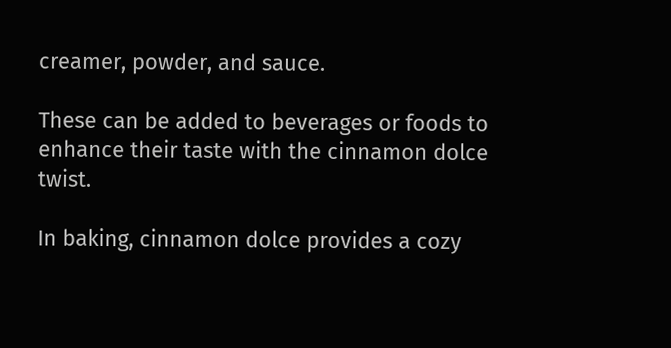creamer, powder, and sauce.

These can be added to beverages or foods to enhance their taste with the cinnamon dolce twist.

In baking, cinnamon dolce provides a cozy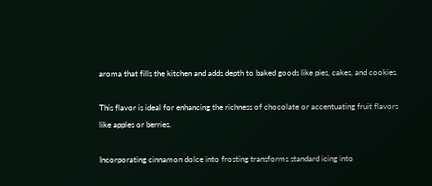aroma that fills the kitchen and adds depth to baked goods like pies, cakes, and cookies.

This flavor is ideal for enhancing the richness of chocolate or accentuating fruit flavors like apples or berries.

Incorporating cinnamon dolce into frosting transforms standard icing into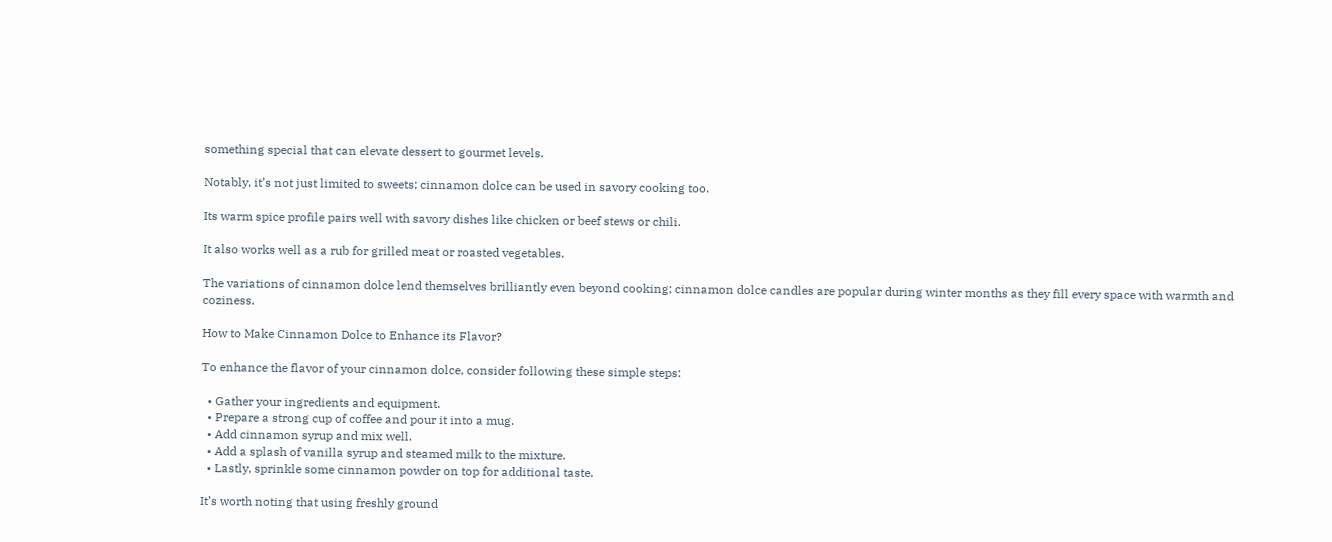something special that can elevate dessert to gourmet levels.

Notably, it’s not just limited to sweets; cinnamon dolce can be used in savory cooking too.

Its warm spice profile pairs well with savory dishes like chicken or beef stews or chili.

It also works well as a rub for grilled meat or roasted vegetables.

The variations of cinnamon dolce lend themselves brilliantly even beyond cooking; cinnamon dolce candles are popular during winter months as they fill every space with warmth and coziness.

How to Make Cinnamon Dolce to Enhance its Flavor?

To enhance the flavor of your cinnamon dolce, consider following these simple steps:

  • Gather your ingredients and equipment.
  • Prepare a strong cup of coffee and pour it into a mug.
  • Add cinnamon syrup and mix well.
  • Add a splash of vanilla syrup and steamed milk to the mixture.
  • Lastly, sprinkle some cinnamon powder on top for additional taste.

It’s worth noting that using freshly ground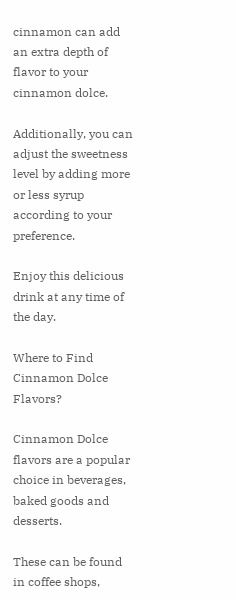cinnamon can add an extra depth of flavor to your cinnamon dolce.

Additionally, you can adjust the sweetness level by adding more or less syrup according to your preference.

Enjoy this delicious drink at any time of the day.

Where to Find Cinnamon Dolce Flavors?

Cinnamon Dolce flavors are a popular choice in beverages, baked goods and desserts.

These can be found in coffee shops,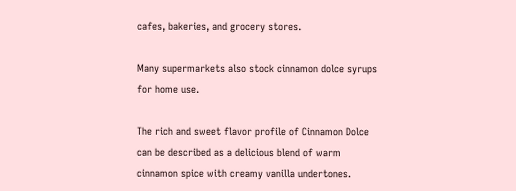cafes, bakeries, and grocery stores.

Many supermarkets also stock cinnamon dolce syrups for home use.

The rich and sweet flavor profile of Cinnamon Dolce can be described as a delicious blend of warm cinnamon spice with creamy vanilla undertones.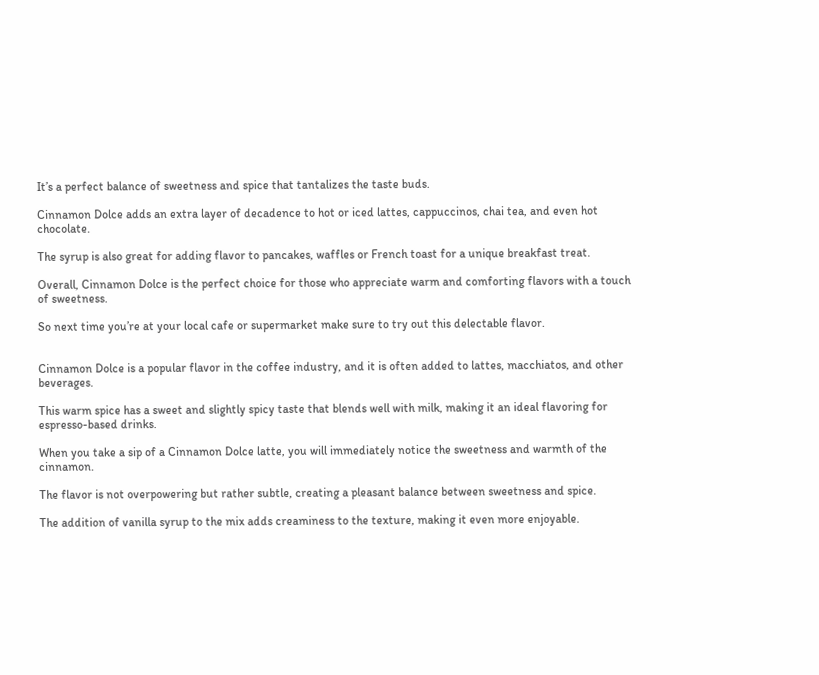It’s a perfect balance of sweetness and spice that tantalizes the taste buds.

Cinnamon Dolce adds an extra layer of decadence to hot or iced lattes, cappuccinos, chai tea, and even hot chocolate.

The syrup is also great for adding flavor to pancakes, waffles or French toast for a unique breakfast treat.

Overall, Cinnamon Dolce is the perfect choice for those who appreciate warm and comforting flavors with a touch of sweetness.

So next time you’re at your local cafe or supermarket make sure to try out this delectable flavor.


Cinnamon Dolce is a popular flavor in the coffee industry, and it is often added to lattes, macchiatos, and other beverages.

This warm spice has a sweet and slightly spicy taste that blends well with milk, making it an ideal flavoring for espresso-based drinks.

When you take a sip of a Cinnamon Dolce latte, you will immediately notice the sweetness and warmth of the cinnamon.

The flavor is not overpowering but rather subtle, creating a pleasant balance between sweetness and spice.

The addition of vanilla syrup to the mix adds creaminess to the texture, making it even more enjoyable.